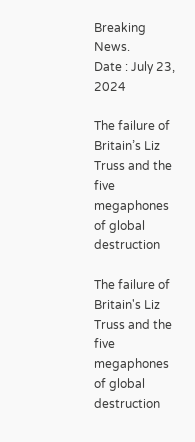Breaking News.
Date : July 23, 2024

The failure of Britain’s Liz Truss and the five megaphones of global destruction

The failure of Britain's Liz Truss and the five megaphones of global destruction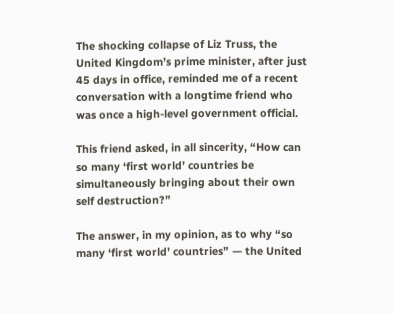The shocking collapse of Liz Truss, the United Kingdom’s prime minister, after just 45 days in office, reminded me of a recent conversation with a longtime friend who was once a high-level government official.

This friend asked, in all sincerity, “How can so many ‘first world’ countries be simultaneously bringing about their own self destruction?”

The answer, in my opinion, as to why “so many ‘first world’ countries” — the United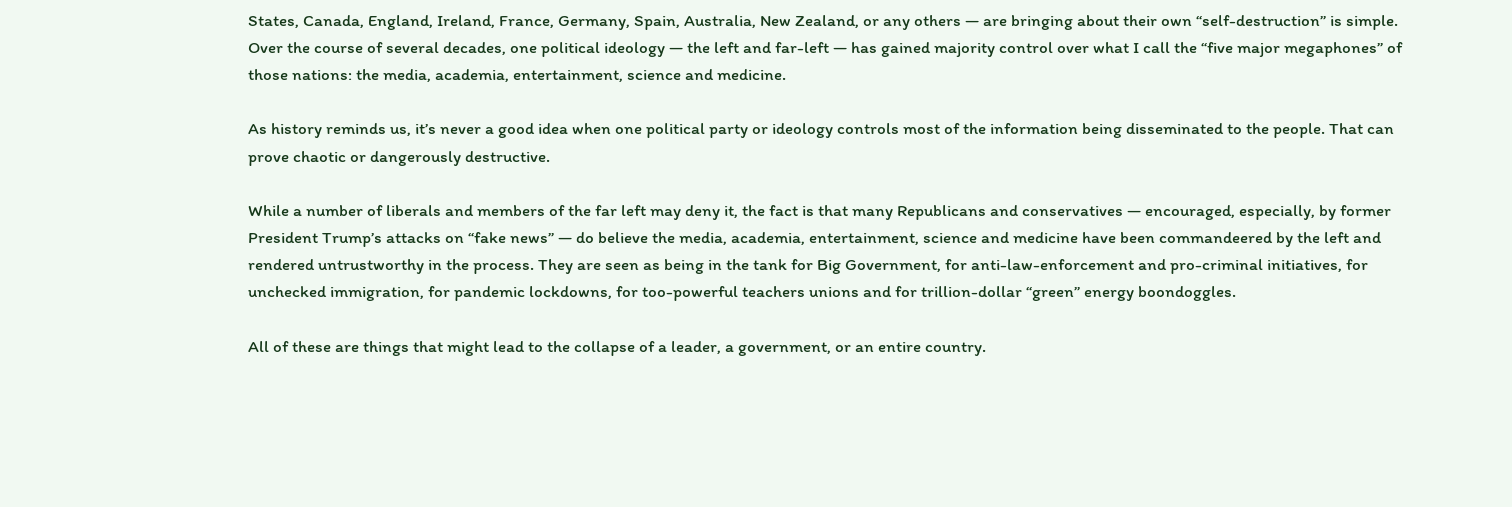States, Canada, England, Ireland, France, Germany, Spain, Australia, New Zealand, or any others — are bringing about their own “self-destruction” is simple. Over the course of several decades, one political ideology — the left and far-left — has gained majority control over what I call the “five major megaphones” of those nations: the media, academia, entertainment, science and medicine.

As history reminds us, it’s never a good idea when one political party or ideology controls most of the information being disseminated to the people. That can prove chaotic or dangerously destructive.

While a number of liberals and members of the far left may deny it, the fact is that many Republicans and conservatives — encouraged, especially, by former President Trump’s attacks on “fake news” — do believe the media, academia, entertainment, science and medicine have been commandeered by the left and rendered untrustworthy in the process. They are seen as being in the tank for Big Government, for anti-law-enforcement and pro-criminal initiatives, for unchecked immigration, for pandemic lockdowns, for too-powerful teachers unions and for trillion-dollar “green” energy boondoggles.

All of these are things that might lead to the collapse of a leader, a government, or an entire country.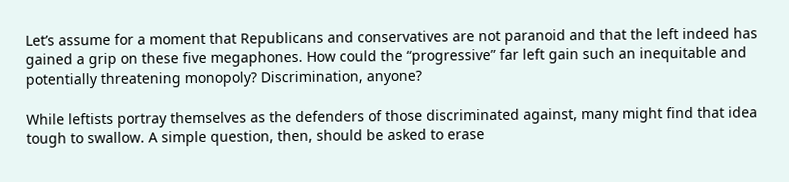Let’s assume for a moment that Republicans and conservatives are not paranoid and that the left indeed has gained a grip on these five megaphones. How could the “progressive” far left gain such an inequitable and potentially threatening monopoly? Discrimination, anyone?

While leftists portray themselves as the defenders of those discriminated against, many might find that idea tough to swallow. A simple question, then, should be asked to erase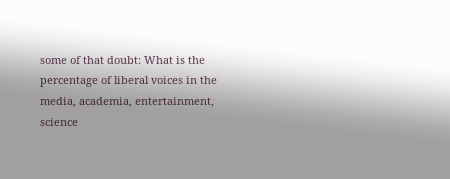some of that doubt: What is the percentage of liberal voices in the media, academia, entertainment, science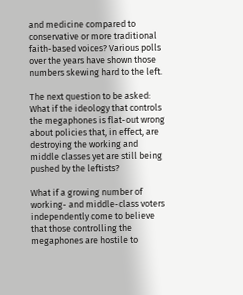and medicine compared to conservative or more traditional faith-based voices? Various polls over the years have shown those numbers skewing hard to the left.

The next question to be asked: What if the ideology that controls the megaphones is flat-out wrong about policies that, in effect, are destroying the working and middle classes yet are still being pushed by the leftists?

What if a growing number of working- and middle-class voters independently come to believe that those controlling the megaphones are hostile to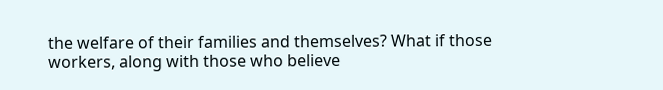the welfare of their families and themselves? What if those workers, along with those who believe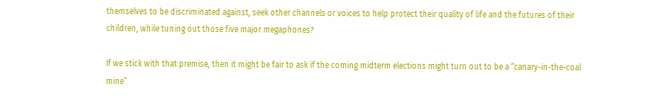themselves to be discriminated against, seek other channels or voices to help protect their quality of life and the futures of their children, while tuning out those five major megaphones?

If we stick with that premise, then it might be fair to ask if the coming midterm elections might turn out to be a “canary-in-the-coal mine”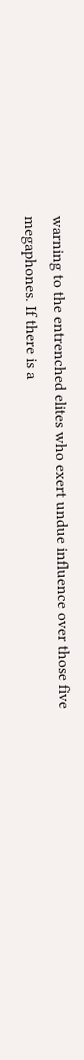warning to the entrenched elites who exert undue influence over those five megaphones. If there is a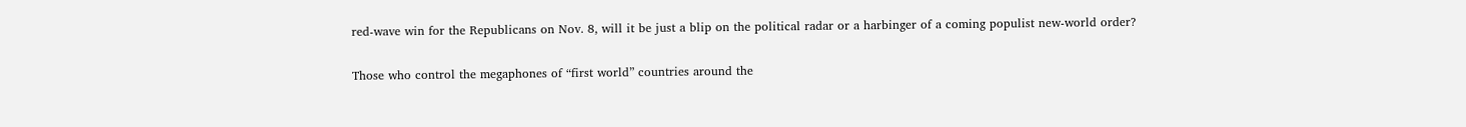red-wave win for the Republicans on Nov. 8, will it be just a blip on the political radar or a harbinger of a coming populist new-world order?

Those who control the megaphones of “first world” countries around the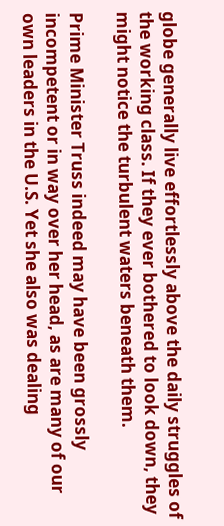globe generally live effortlessly above the daily struggles of the working class. If they ever bothered to look down, they might notice the turbulent waters beneath them.

Prime Minister Truss indeed may have been grossly incompetent or in way over her head, as are many of our own leaders in the U.S. Yet she also was dealing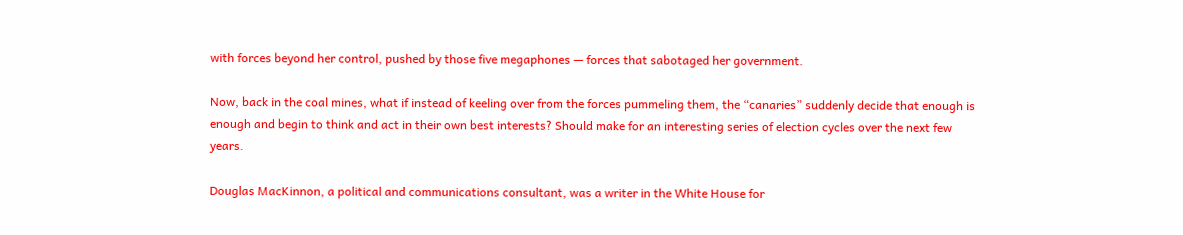with forces beyond her control, pushed by those five megaphones — forces that sabotaged her government.

Now, back in the coal mines, what if instead of keeling over from the forces pummeling them, the “canaries” suddenly decide that enough is enough and begin to think and act in their own best interests? Should make for an interesting series of election cycles over the next few years.

Douglas MacKinnon, a political and communications consultant, was a writer in the White House for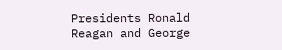Presidents Ronald Reagan and George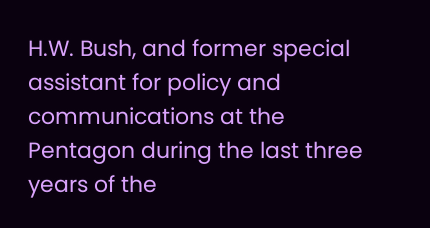H.W. Bush, and former special assistant for policy and communications at the Pentagon during the last three years of the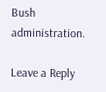Bush administration.

Leave a Reply